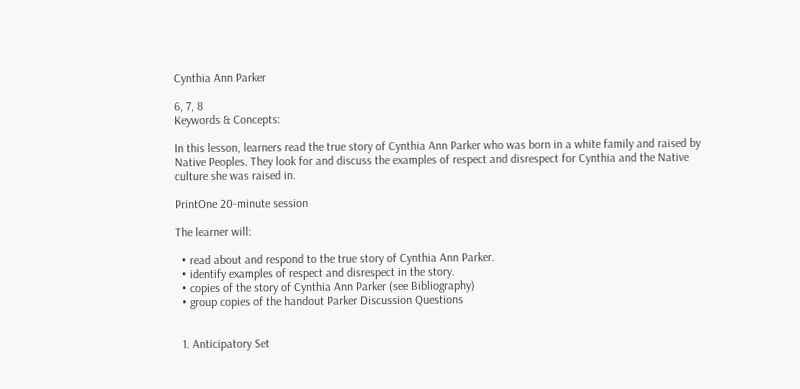Cynthia Ann Parker

6, 7, 8
Keywords & Concepts:

In this lesson, learners read the true story of Cynthia Ann Parker who was born in a white family and raised by Native Peoples. They look for and discuss the examples of respect and disrespect for Cynthia and the Native culture she was raised in.

PrintOne 20-minute session

The learner will:

  • read about and respond to the true story of Cynthia Ann Parker.
  • identify examples of respect and disrespect in the story.
  • copies of the story of Cynthia Ann Parker (see Bibliography)
  • group copies of the handout Parker Discussion Questions


  1. Anticipatory Set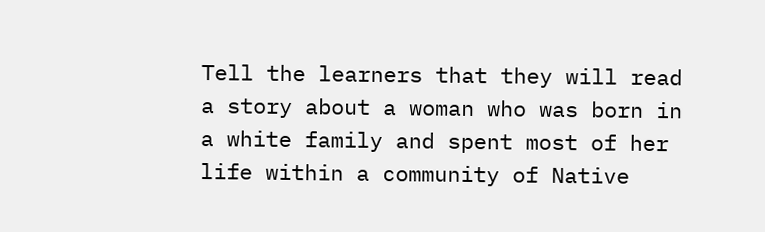Tell the learners that they will read a story about a woman who was born in a white family and spent most of her life within a community of Native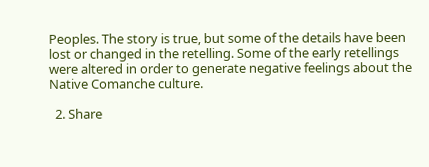Peoples. The story is true, but some of the details have been lost or changed in the retelling. Some of the early retellings were altered in order to generate negative feelings about the Native Comanche culture.

  2. Share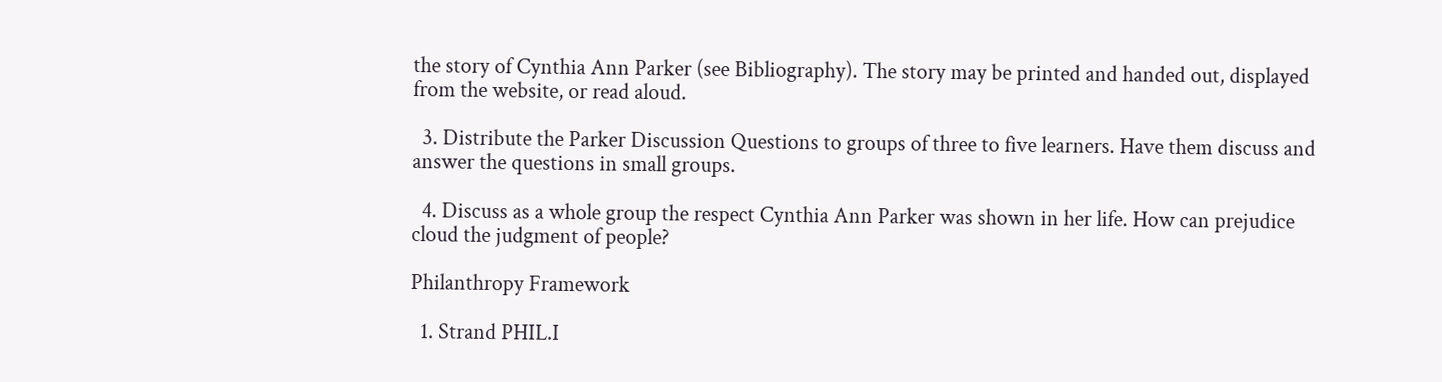the story of Cynthia Ann Parker (see Bibliography). The story may be printed and handed out, displayed from the website, or read aloud.

  3. Distribute the Parker Discussion Questions to groups of three to five learners. Have them discuss and answer the questions in small groups.

  4. Discuss as a whole group the respect Cynthia Ann Parker was shown in her life. How can prejudice cloud the judgment of people?

Philanthropy Framework

  1. Strand PHIL.I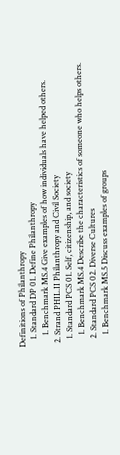Definitions of Philanthropy
    1. Standard DP 01. Define Philanthropy
      1. Benchmark MS.4 Give examples of how individuals have helped others.
  2. Strand PHIL.II Philanthropy and Civil Society
    1. Standard PCS 01. Self, citizenship, and society
      1. Benchmark MS.4 Describe the characteristics of someone who helps others.
    2. Standard PCS 02. Diverse Cultures
      1. Benchmark MS.5 Discuss examples of groups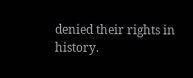denied their rights in history.